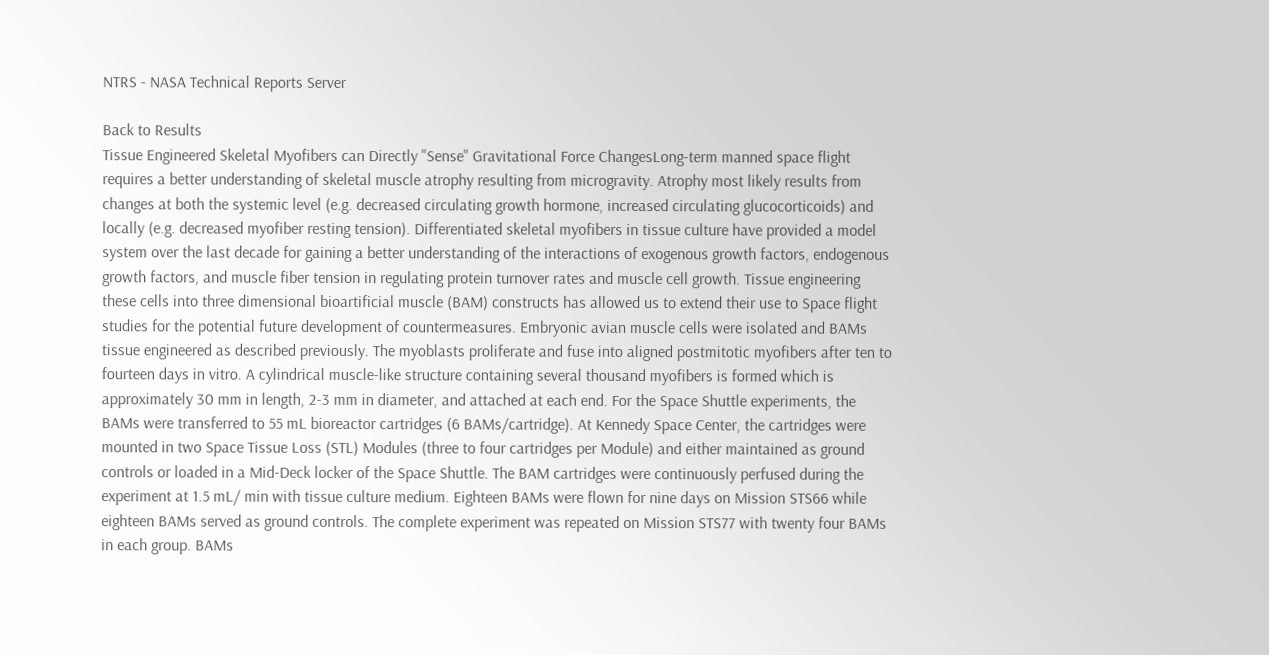NTRS - NASA Technical Reports Server

Back to Results
Tissue Engineered Skeletal Myofibers can Directly "Sense" Gravitational Force ChangesLong-term manned space flight requires a better understanding of skeletal muscle atrophy resulting from microgravity. Atrophy most likely results from changes at both the systemic level (e.g. decreased circulating growth hormone, increased circulating glucocorticoids) and locally (e.g. decreased myofiber resting tension). Differentiated skeletal myofibers in tissue culture have provided a model system over the last decade for gaining a better understanding of the interactions of exogenous growth factors, endogenous growth factors, and muscle fiber tension in regulating protein turnover rates and muscle cell growth. Tissue engineering these cells into three dimensional bioartificial muscle (BAM) constructs has allowed us to extend their use to Space flight studies for the potential future development of countermeasures. Embryonic avian muscle cells were isolated and BAMs tissue engineered as described previously. The myoblasts proliferate and fuse into aligned postmitotic myofibers after ten to fourteen days in vitro. A cylindrical muscle-like structure containing several thousand myofibers is formed which is approximately 30 mm in length, 2-3 mm in diameter, and attached at each end. For the Space Shuttle experiments, the BAMs were transferred to 55 mL bioreactor cartridges (6 BAMs/cartridge). At Kennedy Space Center, the cartridges were mounted in two Space Tissue Loss (STL) Modules (three to four cartridges per Module) and either maintained as ground controls or loaded in a Mid-Deck locker of the Space Shuttle. The BAM cartridges were continuously perfused during the experiment at 1.5 mL/ min with tissue culture medium. Eighteen BAMs were flown for nine days on Mission STS66 while eighteen BAMs served as ground controls. The complete experiment was repeated on Mission STS77 with twenty four BAMs in each group. BAMs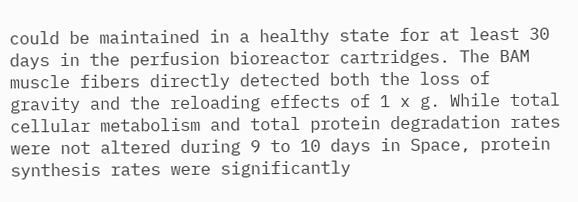could be maintained in a healthy state for at least 30 days in the perfusion bioreactor cartridges. The BAM muscle fibers directly detected both the loss of gravity and the reloading effects of 1 x g. While total cellular metabolism and total protein degradation rates were not altered during 9 to 10 days in Space, protein synthesis rates were significantly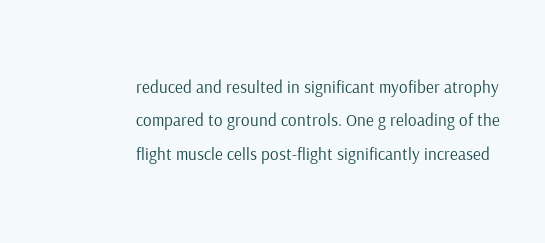reduced and resulted in significant myofiber atrophy compared to ground controls. One g reloading of the flight muscle cells post-flight significantly increased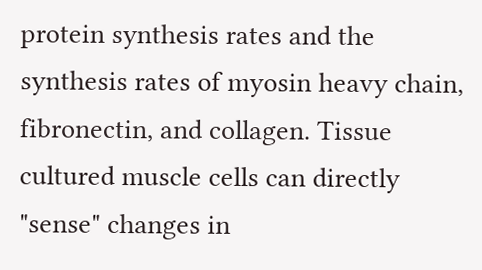protein synthesis rates and the synthesis rates of myosin heavy chain, fibronectin, and collagen. Tissue cultured muscle cells can directly "sense" changes in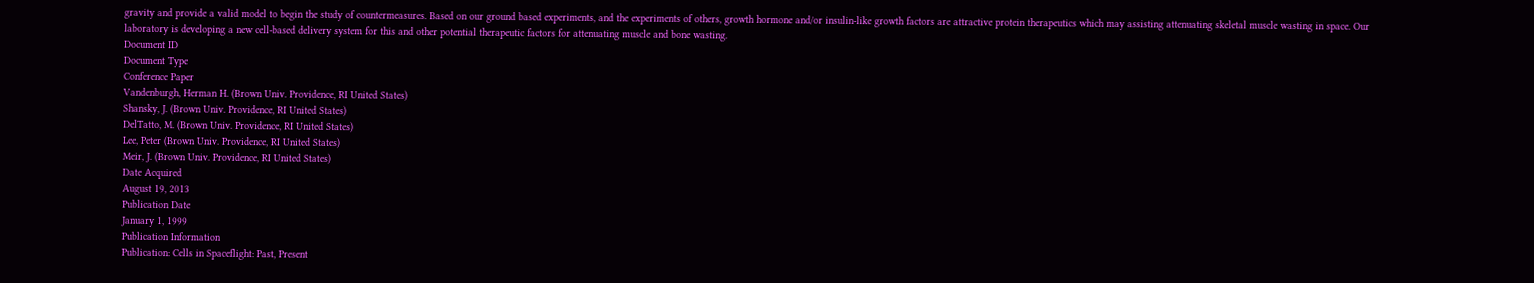gravity and provide a valid model to begin the study of countermeasures. Based on our ground based experiments, and the experiments of others, growth hormone and/or insulin-like growth factors are attractive protein therapeutics which may assisting attenuating skeletal muscle wasting in space. Our laboratory is developing a new cell-based delivery system for this and other potential therapeutic factors for attenuating muscle and bone wasting.
Document ID
Document Type
Conference Paper
Vandenburgh, Herman H. (Brown Univ. Providence, RI United States)
Shansky, J. (Brown Univ. Providence, RI United States)
DelTatto, M. (Brown Univ. Providence, RI United States)
Lee, Peter (Brown Univ. Providence, RI United States)
Meir, J. (Brown Univ. Providence, RI United States)
Date Acquired
August 19, 2013
Publication Date
January 1, 1999
Publication Information
Publication: Cells in Spaceflight: Past, Present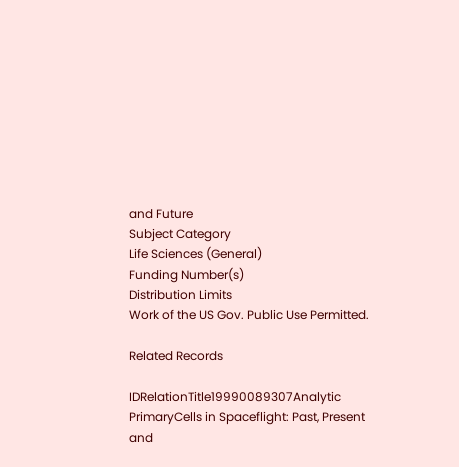and Future
Subject Category
Life Sciences (General)
Funding Number(s)
Distribution Limits
Work of the US Gov. Public Use Permitted.

Related Records

IDRelationTitle19990089307Analytic PrimaryCells in Spaceflight: Past, Present and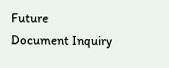Future
Document Inquiry